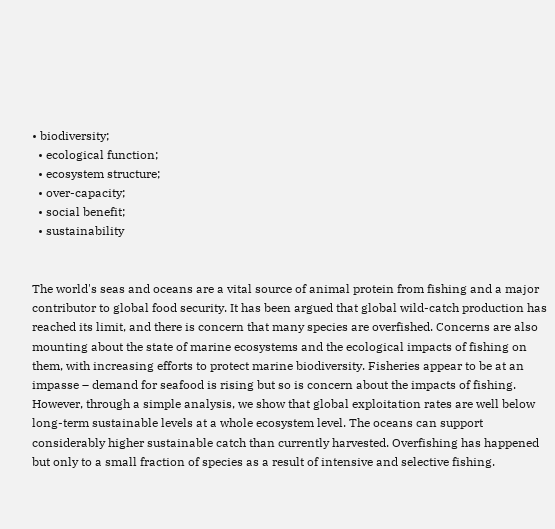• biodiversity;
  • ecological function;
  • ecosystem structure;
  • over-capacity;
  • social benefit;
  • sustainability


The world's seas and oceans are a vital source of animal protein from fishing and a major contributor to global food security. It has been argued that global wild-catch production has reached its limit, and there is concern that many species are overfished. Concerns are also mounting about the state of marine ecosystems and the ecological impacts of fishing on them, with increasing efforts to protect marine biodiversity. Fisheries appear to be at an impasse – demand for seafood is rising but so is concern about the impacts of fishing. However, through a simple analysis, we show that global exploitation rates are well below long-term sustainable levels at a whole ecosystem level. The oceans can support considerably higher sustainable catch than currently harvested. Overfishing has happened but only to a small fraction of species as a result of intensive and selective fishing.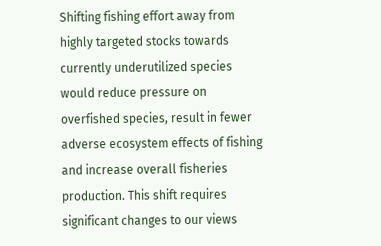Shifting fishing effort away from highly targeted stocks towards currently underutilized species would reduce pressure on overfished species, result in fewer adverse ecosystem effects of fishing and increase overall fisheries production. This shift requires significant changes to our views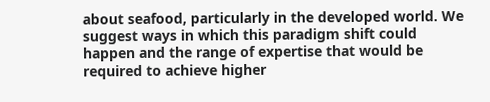about seafood, particularly in the developed world. We suggest ways in which this paradigm shift could happen and the range of expertise that would be required to achieve higher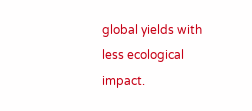global yields with less ecological impact.